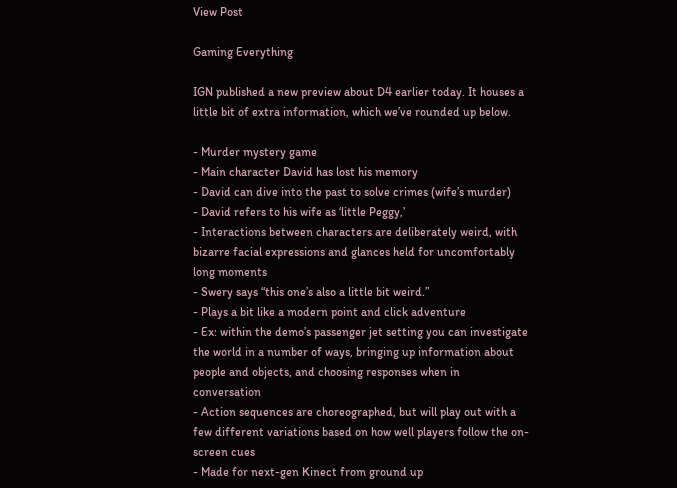View Post

Gaming Everything

IGN published a new preview about D4 earlier today. It houses a little bit of extra information, which we’ve rounded up below.

- Murder mystery game
- Main character David has lost his memory
- David can dive into the past to solve crimes (wife’s murder)
- David refers to his wife as ‘little Peggy,’
- Interactions between characters are deliberately weird, with bizarre facial expressions and glances held for uncomfortably long moments
- Swery says “this one’s also a little bit weird.”
- Plays a bit like a modern point and click adventure
- Ex: within the demo’s passenger jet setting you can investigate the world in a number of ways, bringing up information about people and objects, and choosing responses when in conversation
- Action sequences are choreographed, but will play out with a few different variations based on how well players follow the on-screen cues
- Made for next-gen Kinect from ground up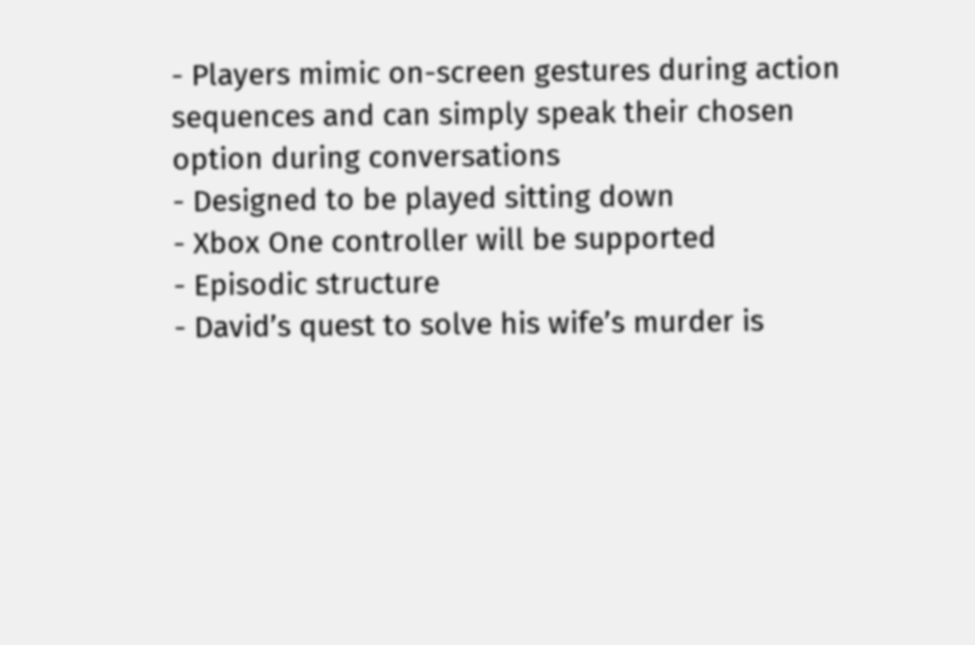- Players mimic on-screen gestures during action sequences and can simply speak their chosen option during conversations
- Designed to be played sitting down
- Xbox One controller will be supported
- Episodic structure
- David’s quest to solve his wife’s murder is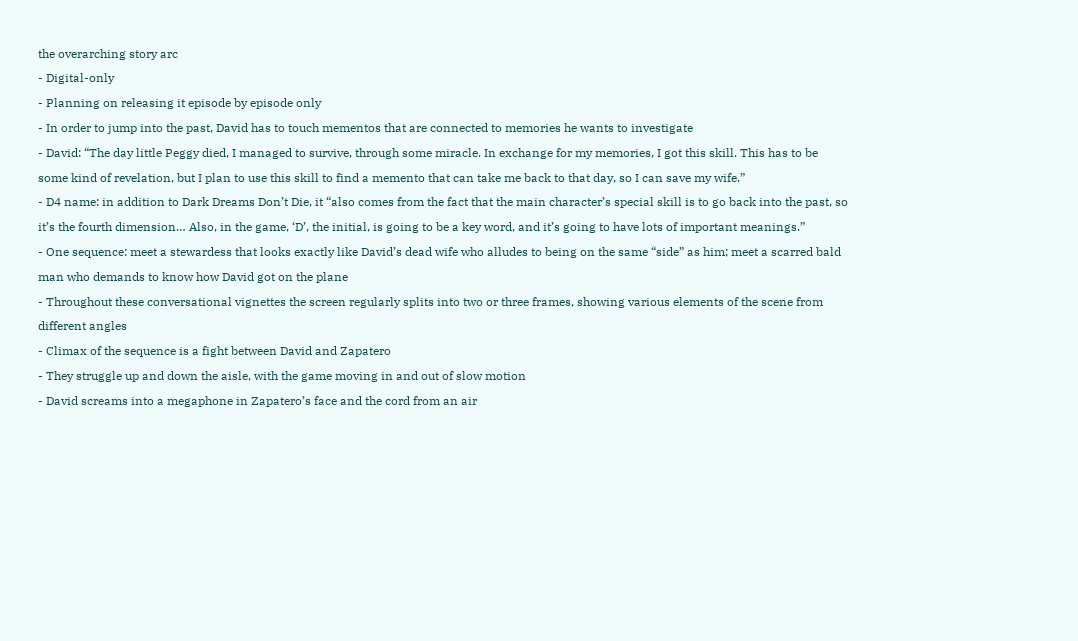the overarching story arc
- Digital-only
- Planning on releasing it episode by episode only
- In order to jump into the past, David has to touch mementos that are connected to memories he wants to investigate
- David: “The day little Peggy died, I managed to survive, through some miracle. In exchange for my memories, I got this skill. This has to be some kind of revelation, but I plan to use this skill to find a memento that can take me back to that day, so I can save my wife.”
- D4 name: in addition to Dark Dreams Don’t Die, it “also comes from the fact that the main character’s special skill is to go back into the past, so it’s the fourth dimension… Also, in the game, ‘D’, the initial, is going to be a key word, and it’s going to have lots of important meanings.”
- One sequence: meet a stewardess that looks exactly like David’s dead wife who alludes to being on the same “side” as him; meet a scarred bald man who demands to know how David got on the plane
- Throughout these conversational vignettes the screen regularly splits into two or three frames, showing various elements of the scene from different angles
- Climax of the sequence is a fight between David and Zapatero
- They struggle up and down the aisle, with the game moving in and out of slow motion
- David screams into a megaphone in Zapatero’s face and the cord from an air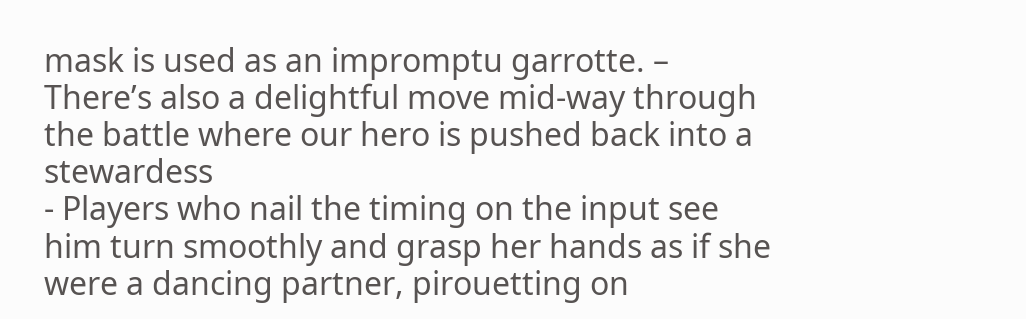mask is used as an impromptu garrotte. – There’s also a delightful move mid-way through the battle where our hero is pushed back into a stewardess
- Players who nail the timing on the input see him turn smoothly and grasp her hands as if she were a dancing partner, pirouetting on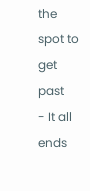the spot to get past
- It all ends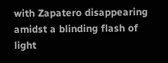with Zapatero disappearing amidst a blinding flash of light